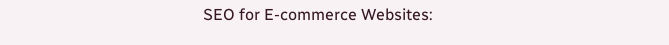SEO for E-commerce Websites: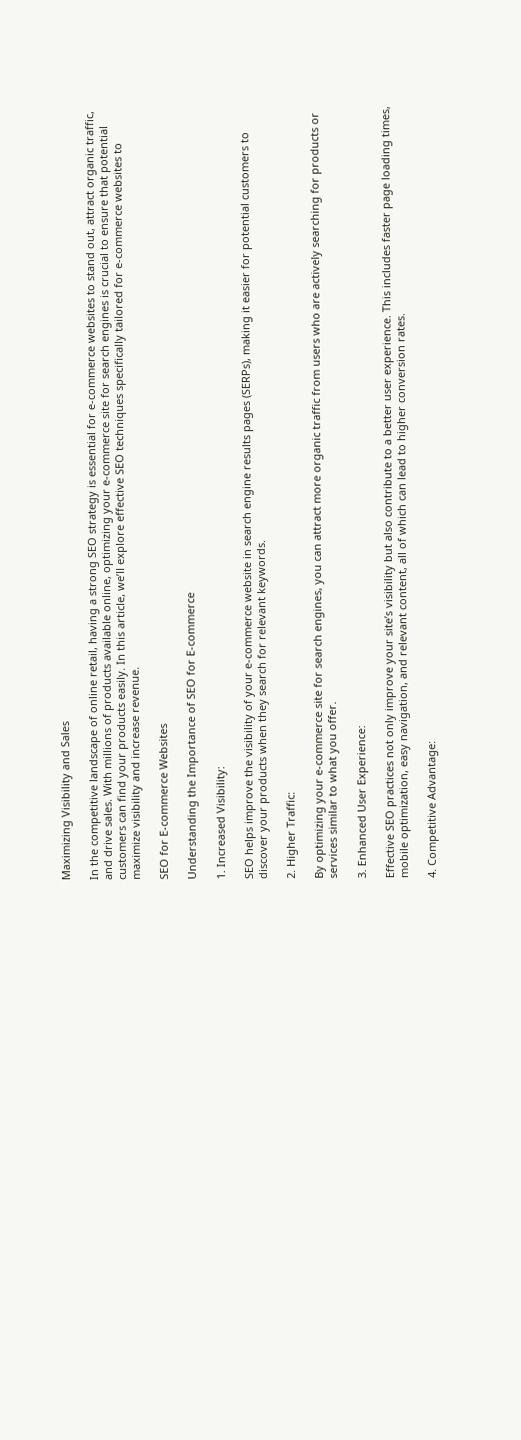Maximizing Visibility and Sales

In the competitive landscape of online retail, having a strong SEO strategy is essential for e-commerce websites to stand out, attract organic traffic, and drive sales. With millions of products available online, optimizing your e-commerce site for search engines is crucial to ensure that potential customers can find your products easily. In this article, we’ll explore effective SEO techniques specifically tailored for e-commerce websites to maximize visibility and increase revenue.

SEO for E-commerce Websites

Understanding the Importance of SEO for E-commerce

1. Increased Visibility:

SEO helps improve the visibility of your e-commerce website in search engine results pages (SERPs), making it easier for potential customers to discover your products when they search for relevant keywords.

2. Higher Traffic:

By optimizing your e-commerce site for search engines, you can attract more organic traffic from users who are actively searching for products or services similar to what you offer.

3. Enhanced User Experience:

Effective SEO practices not only improve your site’s visibility but also contribute to a better user experience. This includes faster page loading times, mobile optimization, easy navigation, and relevant content, all of which can lead to higher conversion rates.

4. Competitive Advantage: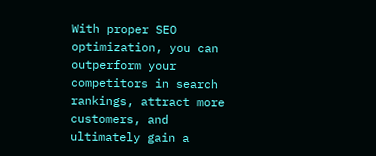With proper SEO optimization, you can outperform your competitors in search rankings, attract more customers, and ultimately gain a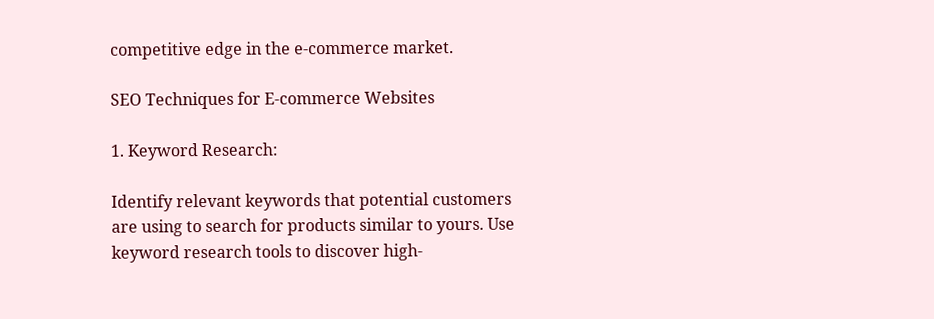competitive edge in the e-commerce market.

SEO Techniques for E-commerce Websites

1. Keyword Research:

Identify relevant keywords that potential customers are using to search for products similar to yours. Use keyword research tools to discover high-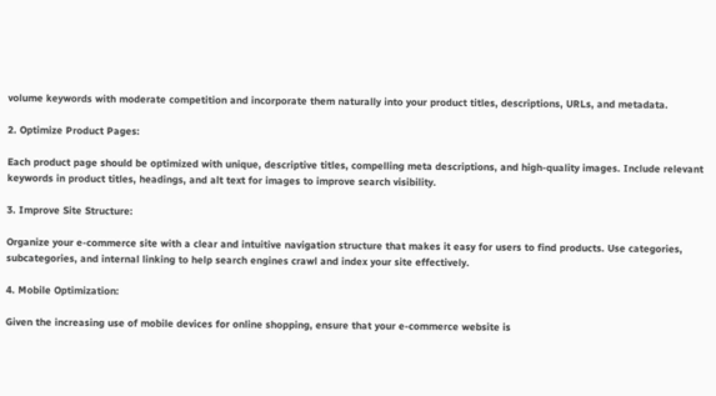volume keywords with moderate competition and incorporate them naturally into your product titles, descriptions, URLs, and metadata.

2. Optimize Product Pages:

Each product page should be optimized with unique, descriptive titles, compelling meta descriptions, and high-quality images. Include relevant keywords in product titles, headings, and alt text for images to improve search visibility.

3. Improve Site Structure:

Organize your e-commerce site with a clear and intuitive navigation structure that makes it easy for users to find products. Use categories, subcategories, and internal linking to help search engines crawl and index your site effectively.

4. Mobile Optimization:

Given the increasing use of mobile devices for online shopping, ensure that your e-commerce website is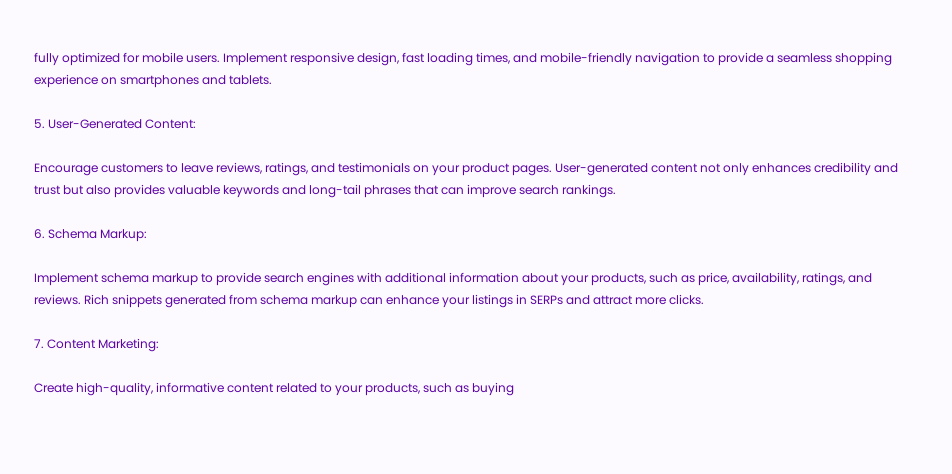fully optimized for mobile users. Implement responsive design, fast loading times, and mobile-friendly navigation to provide a seamless shopping experience on smartphones and tablets.

5. User-Generated Content:

Encourage customers to leave reviews, ratings, and testimonials on your product pages. User-generated content not only enhances credibility and trust but also provides valuable keywords and long-tail phrases that can improve search rankings.

6. Schema Markup:

Implement schema markup to provide search engines with additional information about your products, such as price, availability, ratings, and reviews. Rich snippets generated from schema markup can enhance your listings in SERPs and attract more clicks.

7. Content Marketing:

Create high-quality, informative content related to your products, such as buying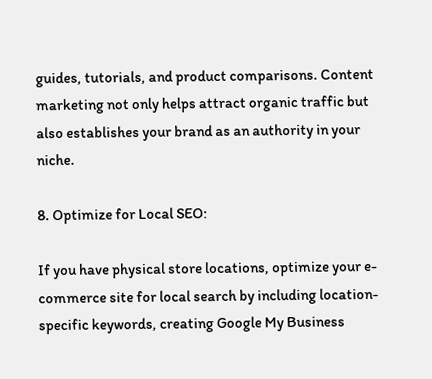guides, tutorials, and product comparisons. Content marketing not only helps attract organic traffic but also establishes your brand as an authority in your niche.

8. Optimize for Local SEO:

If you have physical store locations, optimize your e-commerce site for local search by including location-specific keywords, creating Google My Business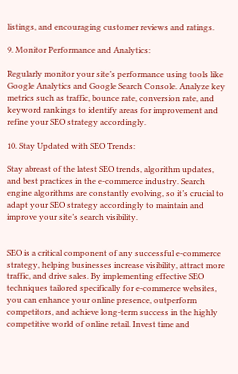listings, and encouraging customer reviews and ratings.

9. Monitor Performance and Analytics:

Regularly monitor your site’s performance using tools like Google Analytics and Google Search Console. Analyze key metrics such as traffic, bounce rate, conversion rate, and keyword rankings to identify areas for improvement and refine your SEO strategy accordingly.

10. Stay Updated with SEO Trends:

Stay abreast of the latest SEO trends, algorithm updates, and best practices in the e-commerce industry. Search engine algorithms are constantly evolving, so it’s crucial to adapt your SEO strategy accordingly to maintain and improve your site’s search visibility.


SEO is a critical component of any successful e-commerce strategy, helping businesses increase visibility, attract more traffic, and drive sales. By implementing effective SEO techniques tailored specifically for e-commerce websites, you can enhance your online presence, outperform competitors, and achieve long-term success in the highly competitive world of online retail. Invest time and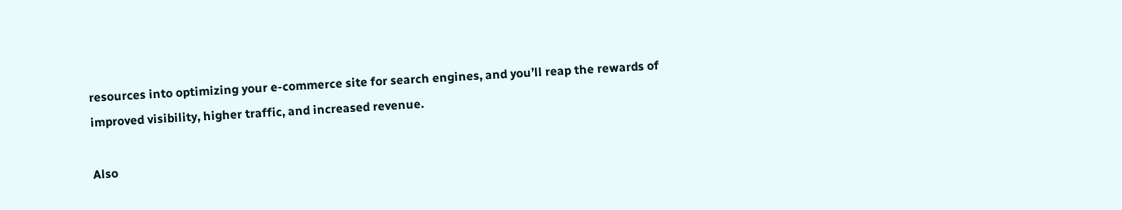resources into optimizing your e-commerce site for search engines, and you’ll reap the rewards of improved visibility, higher traffic, and increased revenue.

Also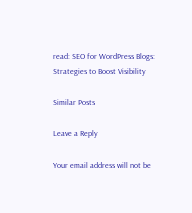read: SEO for WordPress Blogs: Strategies to Boost Visibility

Similar Posts

Leave a Reply

Your email address will not be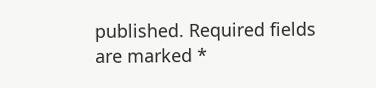published. Required fields are marked *